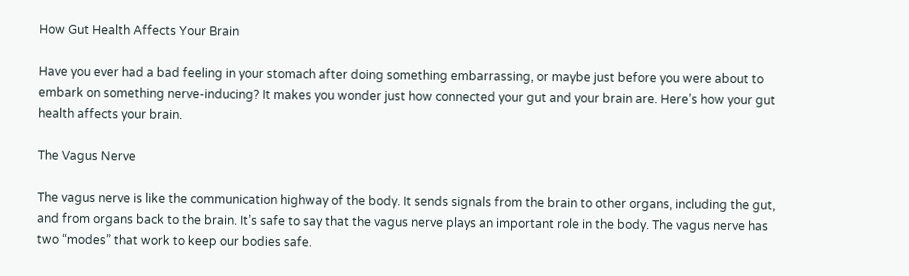How Gut Health Affects Your Brain

Have you ever had a bad feeling in your stomach after doing something embarrassing, or maybe just before you were about to embark on something nerve-inducing? It makes you wonder just how connected your gut and your brain are. Here’s how your gut health affects your brain.

The Vagus Nerve

The vagus nerve is like the communication highway of the body. It sends signals from the brain to other organs, including the gut, and from organs back to the brain. It’s safe to say that the vagus nerve plays an important role in the body. The vagus nerve has two “modes” that work to keep our bodies safe.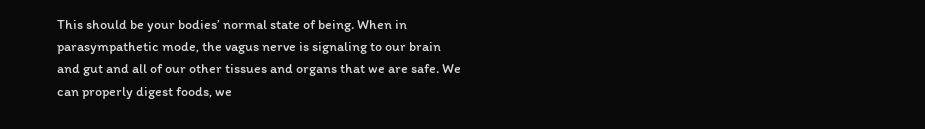This should be your bodies’ normal state of being. When in parasympathetic mode, the vagus nerve is signaling to our brain and gut and all of our other tissues and organs that we are safe. We can properly digest foods, we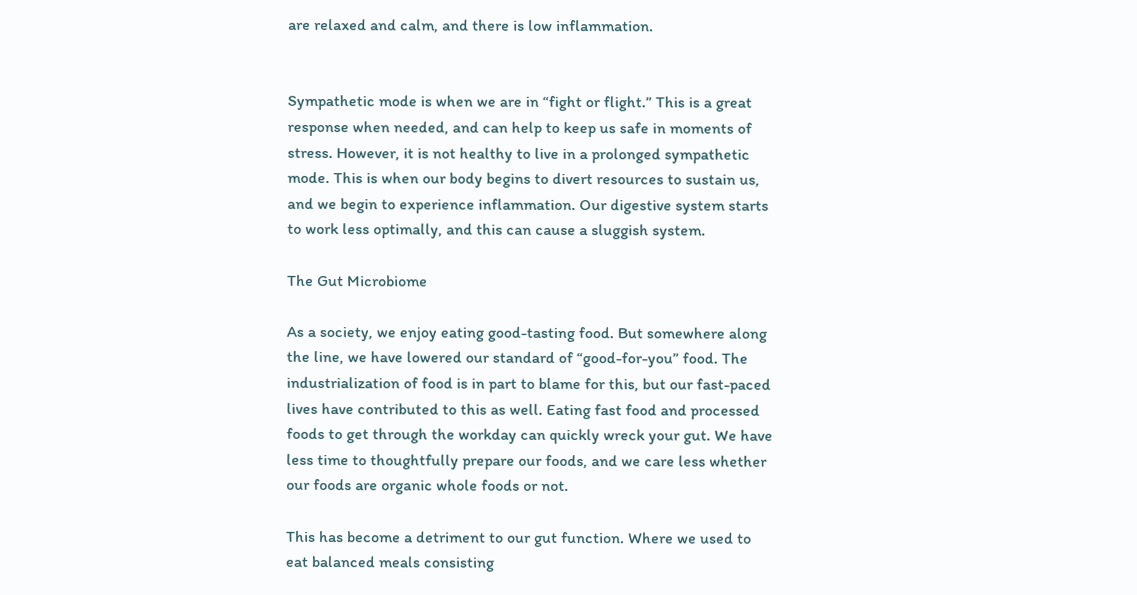are relaxed and calm, and there is low inflammation.


Sympathetic mode is when we are in “fight or flight.” This is a great response when needed, and can help to keep us safe in moments of stress. However, it is not healthy to live in a prolonged sympathetic mode. This is when our body begins to divert resources to sustain us, and we begin to experience inflammation. Our digestive system starts to work less optimally, and this can cause a sluggish system.

The Gut Microbiome

As a society, we enjoy eating good-tasting food. But somewhere along the line, we have lowered our standard of “good-for-you” food. The industrialization of food is in part to blame for this, but our fast-paced lives have contributed to this as well. Eating fast food and processed foods to get through the workday can quickly wreck your gut. We have less time to thoughtfully prepare our foods, and we care less whether our foods are organic whole foods or not.

This has become a detriment to our gut function. Where we used to eat balanced meals consisting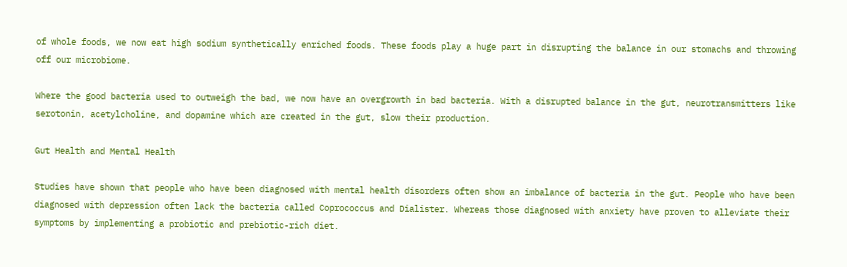of whole foods, we now eat high sodium synthetically enriched foods. These foods play a huge part in disrupting the balance in our stomachs and throwing off our microbiome.

Where the good bacteria used to outweigh the bad, we now have an overgrowth in bad bacteria. With a disrupted balance in the gut, neurotransmitters like serotonin, acetylcholine, and dopamine which are created in the gut, slow their production.

Gut Health and Mental Health

Studies have shown that people who have been diagnosed with mental health disorders often show an imbalance of bacteria in the gut. People who have been diagnosed with depression often lack the bacteria called Coprococcus and Dialister. Whereas those diagnosed with anxiety have proven to alleviate their symptoms by implementing a probiotic and prebiotic-rich diet.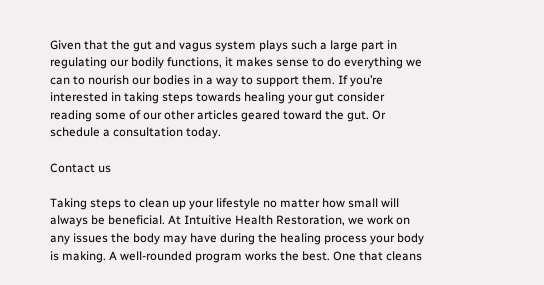Given that the gut and vagus system plays such a large part in regulating our bodily functions, it makes sense to do everything we can to nourish our bodies in a way to support them. If you’re interested in taking steps towards healing your gut consider reading some of our other articles geared toward the gut. Or schedule a consultation today.

Contact us

Taking steps to clean up your lifestyle no matter how small will always be beneficial. At Intuitive Health Restoration, we work on any issues the body may have during the healing process your body is making. A well-rounded program works the best. One that cleans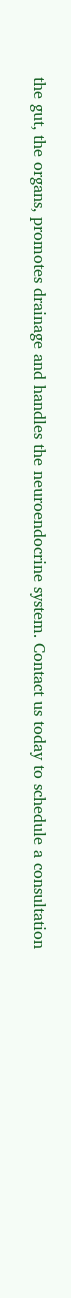the gut, the organs, promotes drainage and handles the neuroendocrine system. Contact us today to schedule a consultation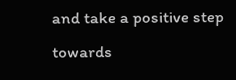and take a positive step towards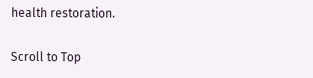health restoration.

Scroll to Top